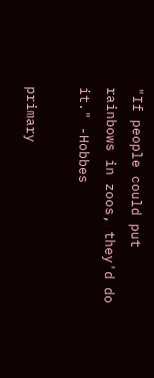"If people could put rainbows in zoos, they'd do it." -Hobbes

primary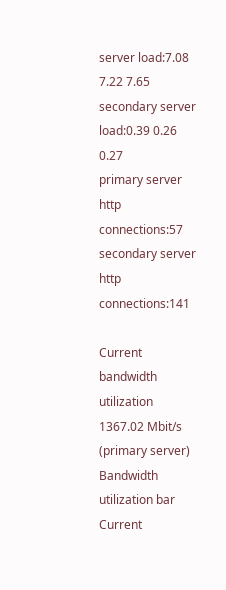server load:7.08 7.22 7.65
secondary server load:0.39 0.26 0.27
primary server http connections:57
secondary server http connections:141

Current bandwidth utilization 1367.02 Mbit/s (primary server)
Bandwidth utilization bar
Current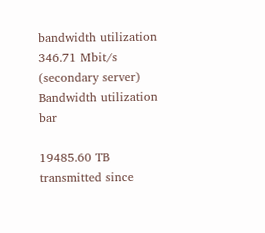bandwidth utilization 346.71 Mbit/s (secondary server)
Bandwidth utilization bar

19485.60 TB transmitted since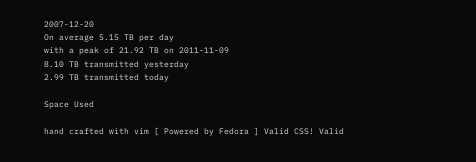2007-12-20
On average 5.15 TB per day
with a peak of 21.92 TB on 2011-11-09
8.10 TB transmitted yesterday
2.99 TB transmitted today

Space Used

hand crafted with vim [ Powered by Fedora ] Valid CSS! Valid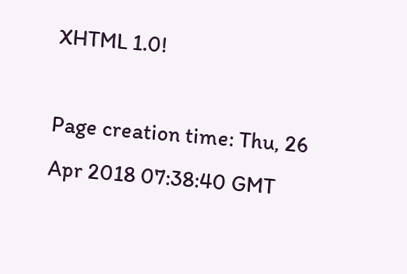XHTML 1.0!

Page creation time: Thu, 26 Apr 2018 07:38:40 GMT